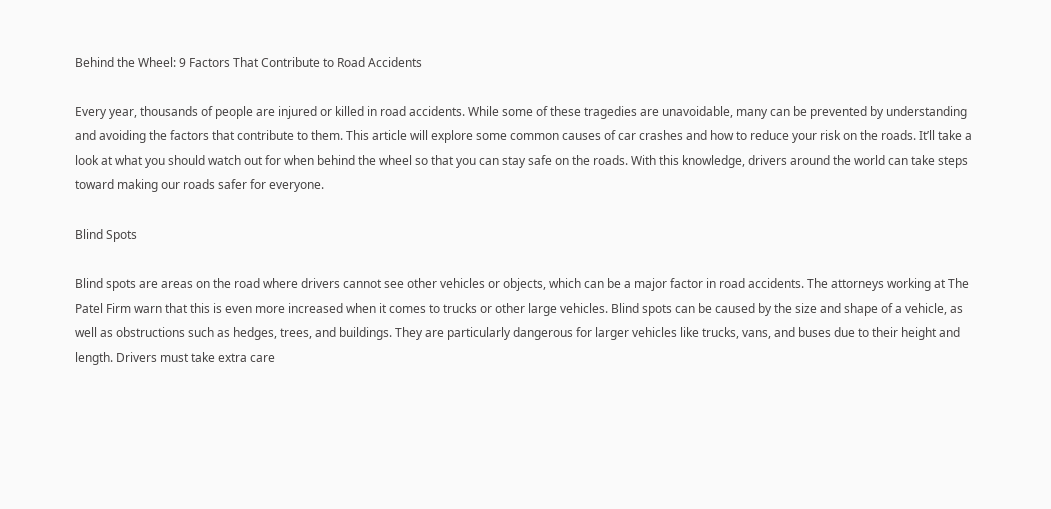Behind the Wheel: 9 Factors That Contribute to Road Accidents

Every year, thousands of people are injured or killed in road accidents. While some of these tragedies are unavoidable, many can be prevented by understanding and avoiding the factors that contribute to them. This article will explore some common causes of car crashes and how to reduce your risk on the roads. It’ll take a look at what you should watch out for when behind the wheel so that you can stay safe on the roads. With this knowledge, drivers around the world can take steps toward making our roads safer for everyone.

Blind Spots

Blind spots are areas on the road where drivers cannot see other vehicles or objects, which can be a major factor in road accidents. The attorneys working at The Patel Firm warn that this is even more increased when it comes to trucks or other large vehicles. Blind spots can be caused by the size and shape of a vehicle, as well as obstructions such as hedges, trees, and buildings. They are particularly dangerous for larger vehicles like trucks, vans, and buses due to their height and length. Drivers must take extra care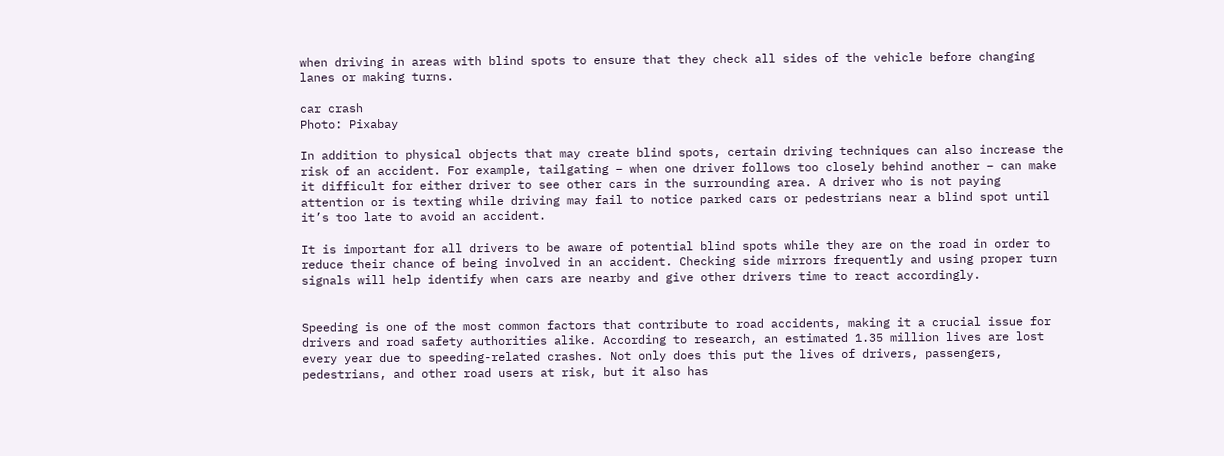when driving in areas with blind spots to ensure that they check all sides of the vehicle before changing lanes or making turns.

car crash
Photo: Pixabay

In addition to physical objects that may create blind spots, certain driving techniques can also increase the risk of an accident. For example, tailgating – when one driver follows too closely behind another – can make it difficult for either driver to see other cars in the surrounding area. A driver who is not paying attention or is texting while driving may fail to notice parked cars or pedestrians near a blind spot until it’s too late to avoid an accident.

It is important for all drivers to be aware of potential blind spots while they are on the road in order to reduce their chance of being involved in an accident. Checking side mirrors frequently and using proper turn signals will help identify when cars are nearby and give other drivers time to react accordingly.


Speeding is one of the most common factors that contribute to road accidents, making it a crucial issue for drivers and road safety authorities alike. According to research, an estimated 1.35 million lives are lost every year due to speeding-related crashes. Not only does this put the lives of drivers, passengers, pedestrians, and other road users at risk, but it also has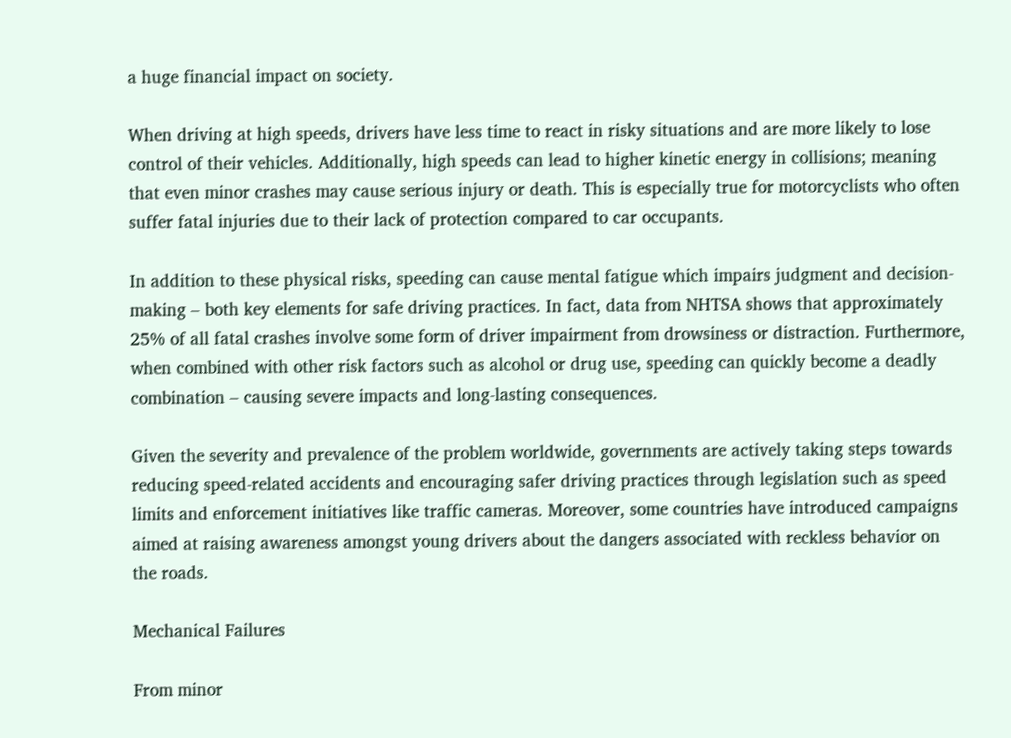a huge financial impact on society.

When driving at high speeds, drivers have less time to react in risky situations and are more likely to lose control of their vehicles. Additionally, high speeds can lead to higher kinetic energy in collisions; meaning that even minor crashes may cause serious injury or death. This is especially true for motorcyclists who often suffer fatal injuries due to their lack of protection compared to car occupants.

In addition to these physical risks, speeding can cause mental fatigue which impairs judgment and decision-making – both key elements for safe driving practices. In fact, data from NHTSA shows that approximately 25% of all fatal crashes involve some form of driver impairment from drowsiness or distraction. Furthermore, when combined with other risk factors such as alcohol or drug use, speeding can quickly become a deadly combination – causing severe impacts and long-lasting consequences.

Given the severity and prevalence of the problem worldwide, governments are actively taking steps towards reducing speed-related accidents and encouraging safer driving practices through legislation such as speed limits and enforcement initiatives like traffic cameras. Moreover, some countries have introduced campaigns aimed at raising awareness amongst young drivers about the dangers associated with reckless behavior on the roads.

Mechanical Failures

From minor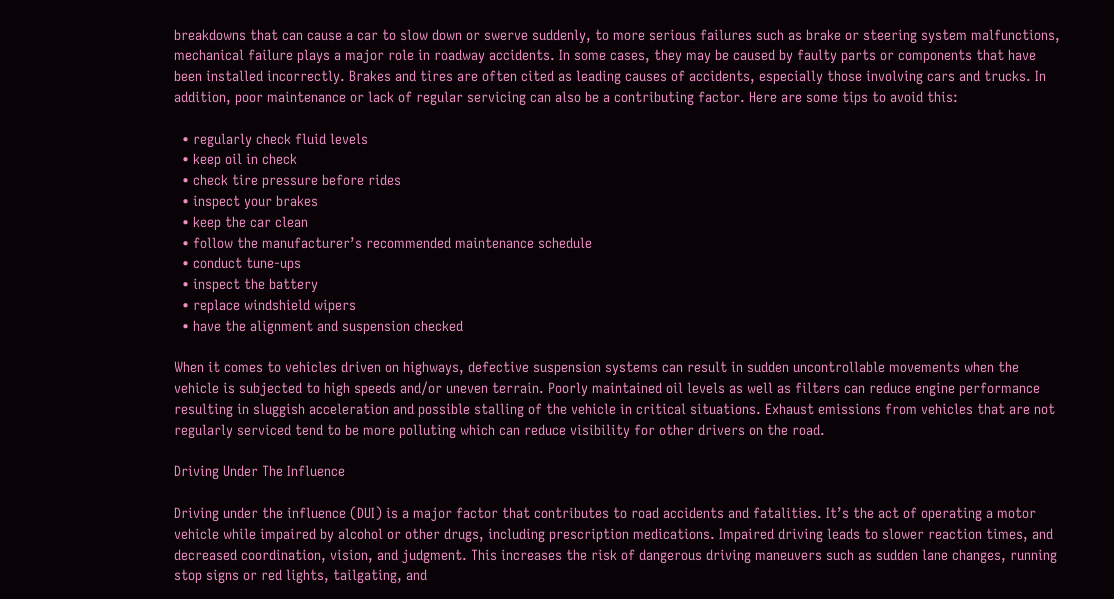breakdowns that can cause a car to slow down or swerve suddenly, to more serious failures such as brake or steering system malfunctions, mechanical failure plays a major role in roadway accidents. In some cases, they may be caused by faulty parts or components that have been installed incorrectly. Brakes and tires are often cited as leading causes of accidents, especially those involving cars and trucks. In addition, poor maintenance or lack of regular servicing can also be a contributing factor. Here are some tips to avoid this:

  • regularly check fluid levels
  • keep oil in check
  • check tire pressure before rides
  • inspect your brakes
  • keep the car clean
  • follow the manufacturer’s recommended maintenance schedule
  • conduct tune-ups
  • inspect the battery
  • replace windshield wipers
  • have the alignment and suspension checked

When it comes to vehicles driven on highways, defective suspension systems can result in sudden uncontrollable movements when the vehicle is subjected to high speeds and/or uneven terrain. Poorly maintained oil levels as well as filters can reduce engine performance resulting in sluggish acceleration and possible stalling of the vehicle in critical situations. Exhaust emissions from vehicles that are not regularly serviced tend to be more polluting which can reduce visibility for other drivers on the road.

Driving Under The Influence

Driving under the influence (DUI) is a major factor that contributes to road accidents and fatalities. It’s the act of operating a motor vehicle while impaired by alcohol or other drugs, including prescription medications. Impaired driving leads to slower reaction times, and decreased coordination, vision, and judgment. This increases the risk of dangerous driving maneuvers such as sudden lane changes, running stop signs or red lights, tailgating, and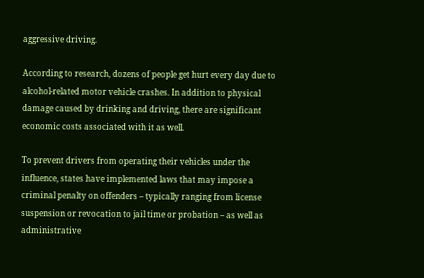aggressive driving.

According to research, dozens of people get hurt every day due to alcohol-related motor vehicle crashes. In addition to physical damage caused by drinking and driving, there are significant economic costs associated with it as well.

To prevent drivers from operating their vehicles under the influence, states have implemented laws that may impose a criminal penalty on offenders – typically ranging from license suspension or revocation to jail time or probation – as well as administrative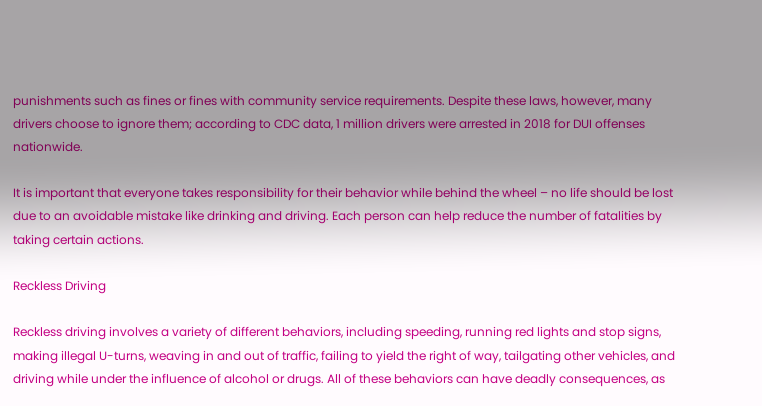punishments such as fines or fines with community service requirements. Despite these laws, however, many drivers choose to ignore them; according to CDC data, 1 million drivers were arrested in 2018 for DUI offenses nationwide.

It is important that everyone takes responsibility for their behavior while behind the wheel – no life should be lost due to an avoidable mistake like drinking and driving. Each person can help reduce the number of fatalities by taking certain actions.

Reckless Driving

Reckless driving involves a variety of different behaviors, including speeding, running red lights and stop signs, making illegal U-turns, weaving in and out of traffic, failing to yield the right of way, tailgating other vehicles, and driving while under the influence of alcohol or drugs. All of these behaviors can have deadly consequences, as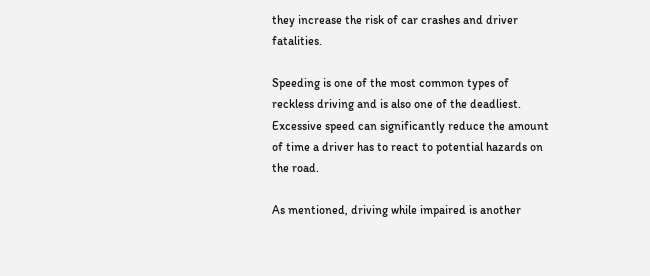they increase the risk of car crashes and driver fatalities.

Speeding is one of the most common types of reckless driving and is also one of the deadliest. Excessive speed can significantly reduce the amount of time a driver has to react to potential hazards on the road.

As mentioned, driving while impaired is another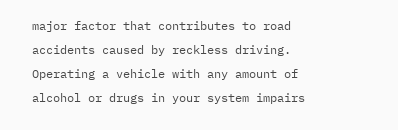major factor that contributes to road accidents caused by reckless driving. Operating a vehicle with any amount of alcohol or drugs in your system impairs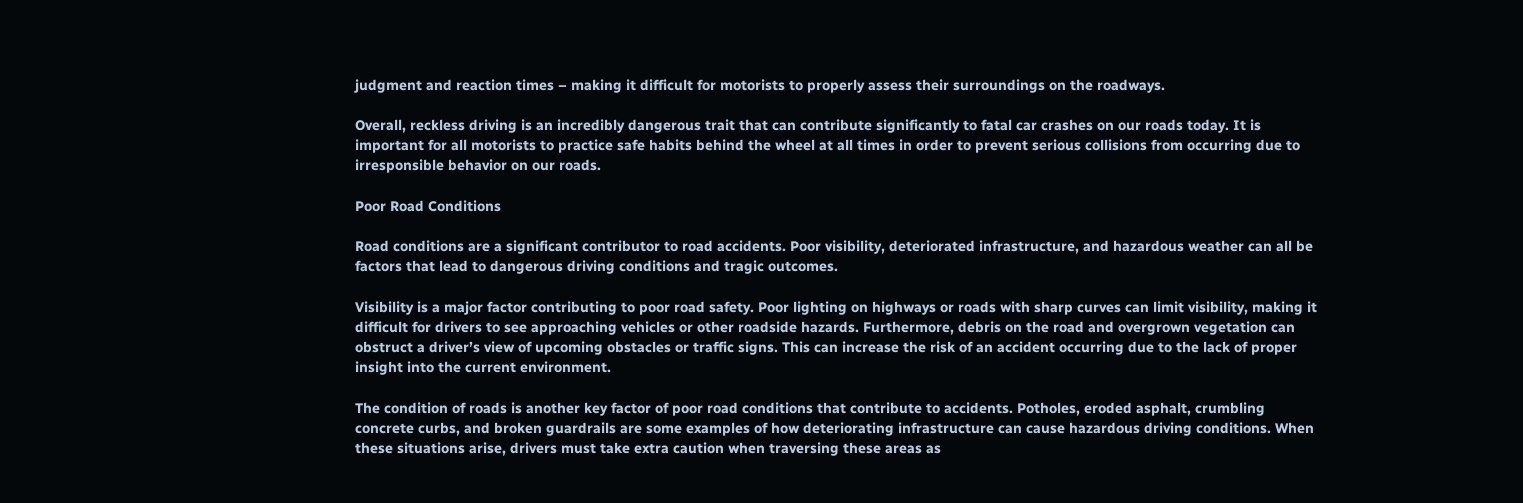judgment and reaction times – making it difficult for motorists to properly assess their surroundings on the roadways.

Overall, reckless driving is an incredibly dangerous trait that can contribute significantly to fatal car crashes on our roads today. It is important for all motorists to practice safe habits behind the wheel at all times in order to prevent serious collisions from occurring due to irresponsible behavior on our roads.

Poor Road Conditions

Road conditions are a significant contributor to road accidents. Poor visibility, deteriorated infrastructure, and hazardous weather can all be factors that lead to dangerous driving conditions and tragic outcomes.

Visibility is a major factor contributing to poor road safety. Poor lighting on highways or roads with sharp curves can limit visibility, making it difficult for drivers to see approaching vehicles or other roadside hazards. Furthermore, debris on the road and overgrown vegetation can obstruct a driver’s view of upcoming obstacles or traffic signs. This can increase the risk of an accident occurring due to the lack of proper insight into the current environment.

The condition of roads is another key factor of poor road conditions that contribute to accidents. Potholes, eroded asphalt, crumbling concrete curbs, and broken guardrails are some examples of how deteriorating infrastructure can cause hazardous driving conditions. When these situations arise, drivers must take extra caution when traversing these areas as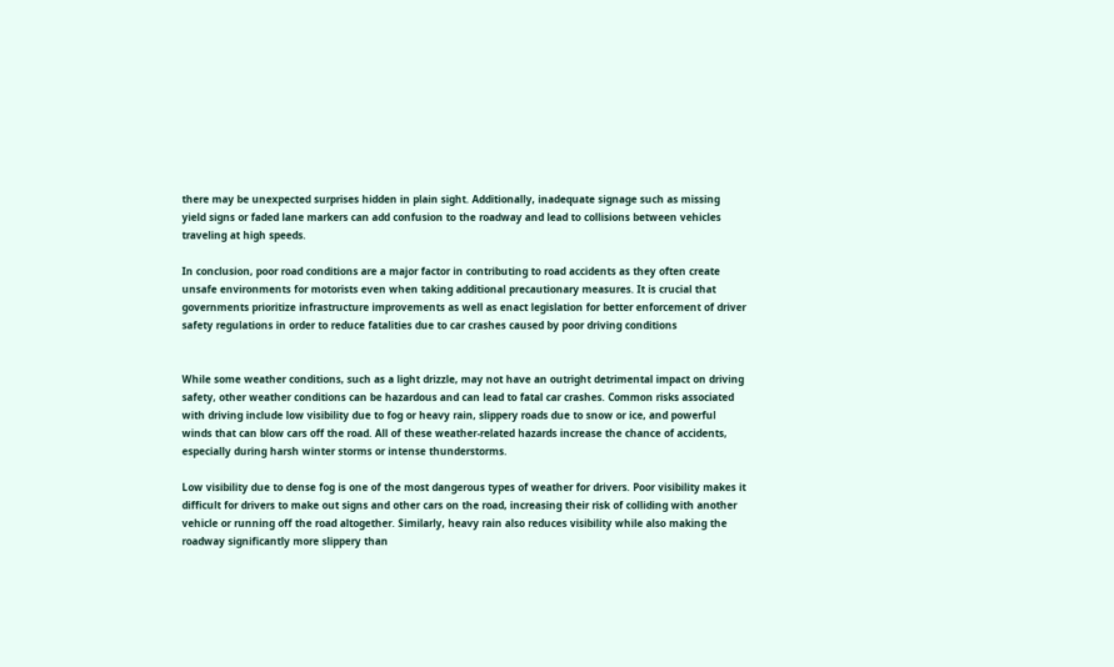there may be unexpected surprises hidden in plain sight. Additionally, inadequate signage such as missing yield signs or faded lane markers can add confusion to the roadway and lead to collisions between vehicles traveling at high speeds.

In conclusion, poor road conditions are a major factor in contributing to road accidents as they often create unsafe environments for motorists even when taking additional precautionary measures. It is crucial that governments prioritize infrastructure improvements as well as enact legislation for better enforcement of driver safety regulations in order to reduce fatalities due to car crashes caused by poor driving conditions


While some weather conditions, such as a light drizzle, may not have an outright detrimental impact on driving safety, other weather conditions can be hazardous and can lead to fatal car crashes. Common risks associated with driving include low visibility due to fog or heavy rain, slippery roads due to snow or ice, and powerful winds that can blow cars off the road. All of these weather-related hazards increase the chance of accidents, especially during harsh winter storms or intense thunderstorms.

Low visibility due to dense fog is one of the most dangerous types of weather for drivers. Poor visibility makes it difficult for drivers to make out signs and other cars on the road, increasing their risk of colliding with another vehicle or running off the road altogether. Similarly, heavy rain also reduces visibility while also making the roadway significantly more slippery than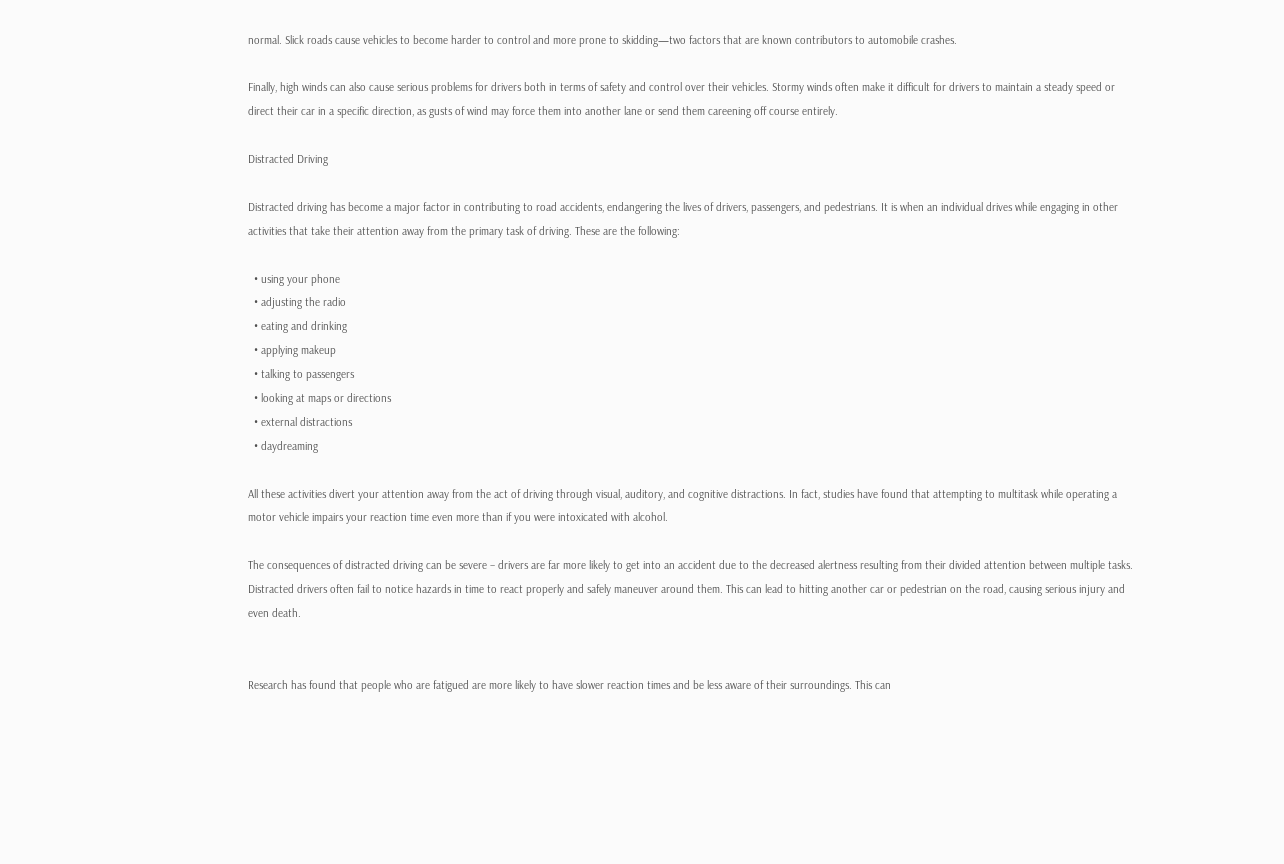normal. Slick roads cause vehicles to become harder to control and more prone to skidding—two factors that are known contributors to automobile crashes.

Finally, high winds can also cause serious problems for drivers both in terms of safety and control over their vehicles. Stormy winds often make it difficult for drivers to maintain a steady speed or direct their car in a specific direction, as gusts of wind may force them into another lane or send them careening off course entirely.

Distracted Driving

Distracted driving has become a major factor in contributing to road accidents, endangering the lives of drivers, passengers, and pedestrians. It is when an individual drives while engaging in other activities that take their attention away from the primary task of driving. These are the following:

  • using your phone
  • adjusting the radio
  • eating and drinking
  • applying makeup
  • talking to passengers
  • looking at maps or directions
  • external distractions
  • daydreaming

All these activities divert your attention away from the act of driving through visual, auditory, and cognitive distractions. In fact, studies have found that attempting to multitask while operating a motor vehicle impairs your reaction time even more than if you were intoxicated with alcohol.

The consequences of distracted driving can be severe – drivers are far more likely to get into an accident due to the decreased alertness resulting from their divided attention between multiple tasks. Distracted drivers often fail to notice hazards in time to react properly and safely maneuver around them. This can lead to hitting another car or pedestrian on the road, causing serious injury and even death.


Research has found that people who are fatigued are more likely to have slower reaction times and be less aware of their surroundings. This can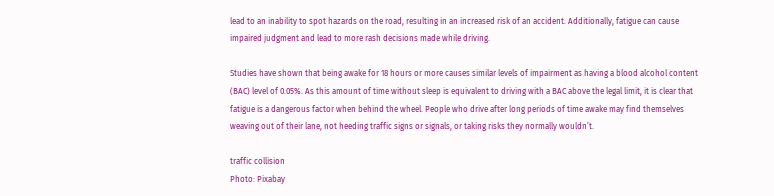lead to an inability to spot hazards on the road, resulting in an increased risk of an accident. Additionally, fatigue can cause impaired judgment and lead to more rash decisions made while driving.

Studies have shown that being awake for 18 hours or more causes similar levels of impairment as having a blood alcohol content (BAC) level of 0.05%. As this amount of time without sleep is equivalent to driving with a BAC above the legal limit, it is clear that fatigue is a dangerous factor when behind the wheel. People who drive after long periods of time awake may find themselves weaving out of their lane, not heeding traffic signs or signals, or taking risks they normally wouldn’t.

traffic collision
Photo: Pixabay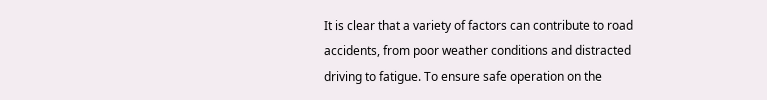It is clear that a variety of factors can contribute to road accidents, from poor weather conditions and distracted driving to fatigue. To ensure safe operation on the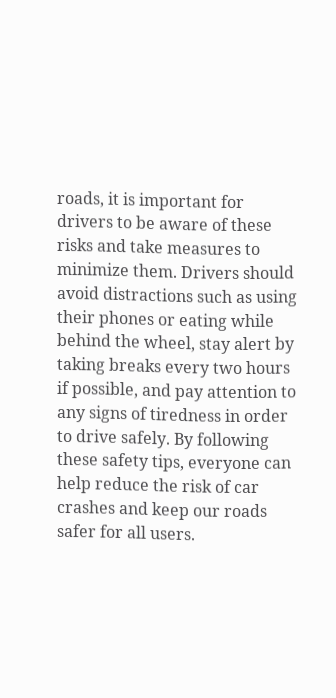roads, it is important for drivers to be aware of these risks and take measures to minimize them. Drivers should avoid distractions such as using their phones or eating while behind the wheel, stay alert by taking breaks every two hours if possible, and pay attention to any signs of tiredness in order to drive safely. By following these safety tips, everyone can help reduce the risk of car crashes and keep our roads safer for all users.